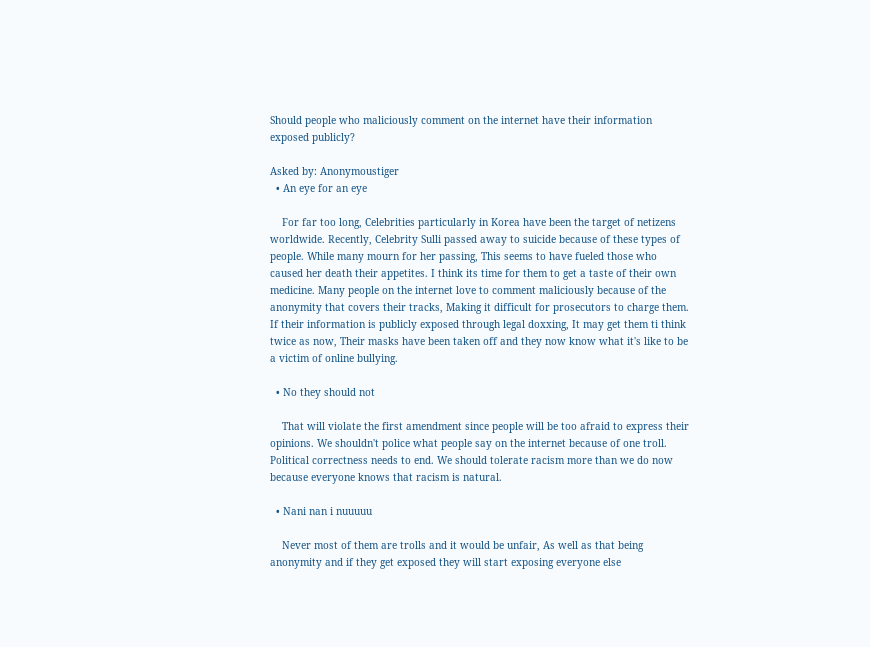Should people who maliciously comment on the internet have their information exposed publicly?

Asked by: Anonymoustiger
  • An eye for an eye

    For far too long, Celebrities particularly in Korea have been the target of netizens worldwide. Recently, Celebrity Sulli passed away to suicide because of these types of people. While many mourn for her passing, This seems to have fueled those who caused her death their appetites. I think its time for them to get a taste of their own medicine. Many people on the internet love to comment maliciously because of the anonymity that covers their tracks, Making it difficult for prosecutors to charge them. If their information is publicly exposed through legal doxxing, It may get them ti think twice as now, Their masks have been taken off and they now know what it's like to be a victim of online bullying.

  • No they should not

    That will violate the first amendment since people will be too afraid to express their opinions. We shouldn't police what people say on the internet because of one troll. Political correctness needs to end. We should tolerate racism more than we do now because everyone knows that racism is natural.

  • Nani nan i nuuuuu

    Never most of them are trolls and it would be unfair, As well as that being anonymity and if they get exposed they will start exposing everyone else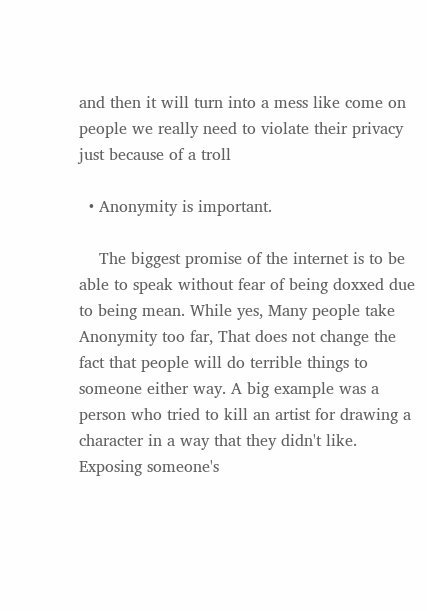and then it will turn into a mess like come on people we really need to violate their privacy just because of a troll

  • Anonymity is important.

    The biggest promise of the internet is to be able to speak without fear of being doxxed due to being mean. While yes, Many people take Anonymity too far, That does not change the fact that people will do terrible things to someone either way. A big example was a person who tried to kill an artist for drawing a character in a way that they didn't like. Exposing someone's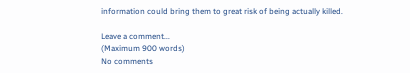information could bring them to great risk of being actually killed.

Leave a comment...
(Maximum 900 words)
No comments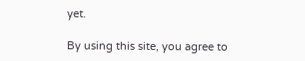yet.

By using this site, you agree to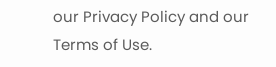our Privacy Policy and our Terms of Use.